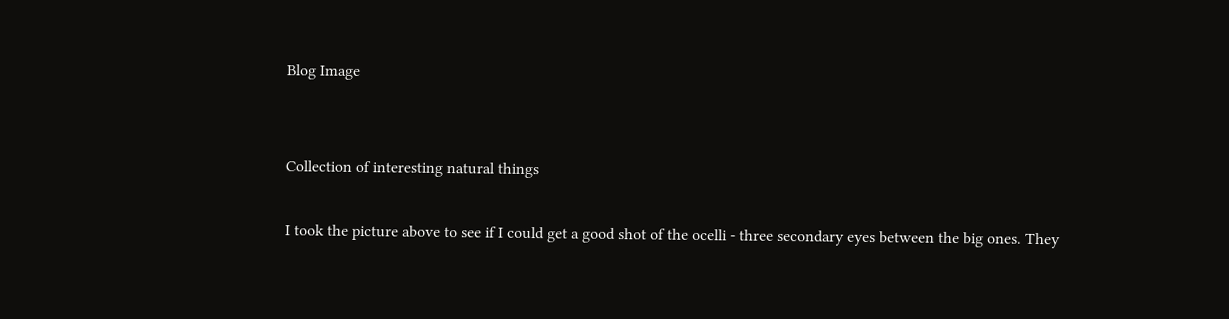Blog Image


Collection of interesting natural things

I took the picture above to see if I could get a good shot of the ocelli - three secondary eyes between the big ones. They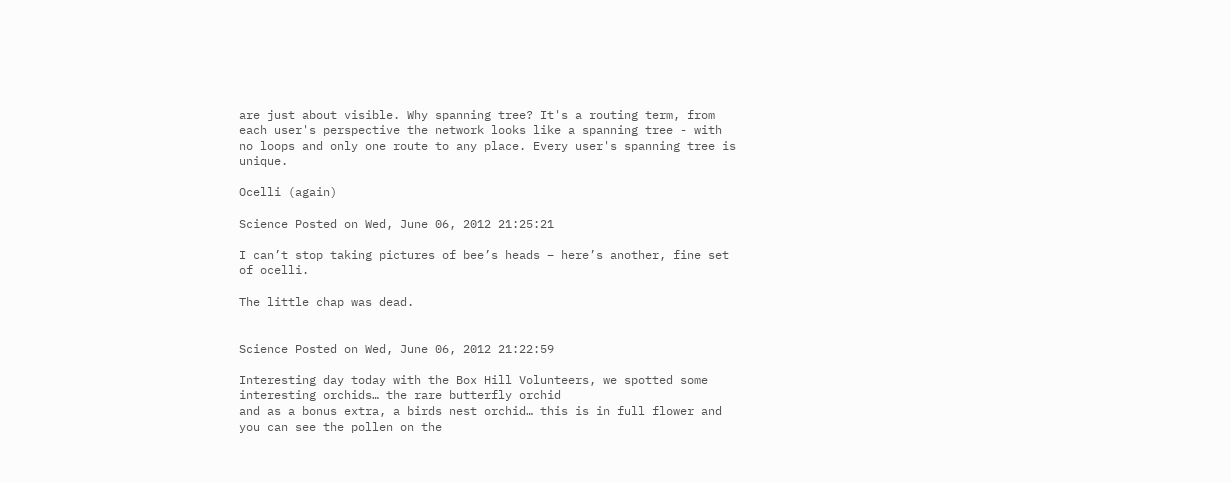are just about visible. Why spanning tree? It's a routing term, from each user's perspective the network looks like a spanning tree - with no loops and only one route to any place. Every user's spanning tree is unique.

Ocelli (again)

Science Posted on Wed, June 06, 2012 21:25:21

I can’t stop taking pictures of bee’s heads – here’s another, fine set of ocelli.

The little chap was dead.


Science Posted on Wed, June 06, 2012 21:22:59

Interesting day today with the Box Hill Volunteers, we spotted some interesting orchids… the rare butterfly orchid
and as a bonus extra, a birds nest orchid… this is in full flower and you can see the pollen on the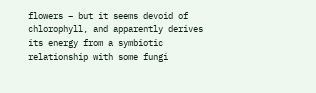flowers – but it seems devoid of chlorophyll, and apparently derives its energy from a symbiotic relationship with some fungi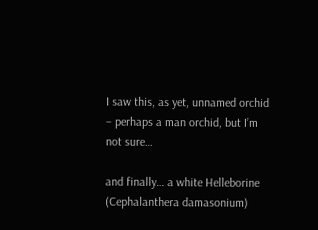I saw this, as yet, unnamed orchid – perhaps a man orchid, but I’m not sure…

and finally… a white Helleborine (Cephalanthera damasonium)